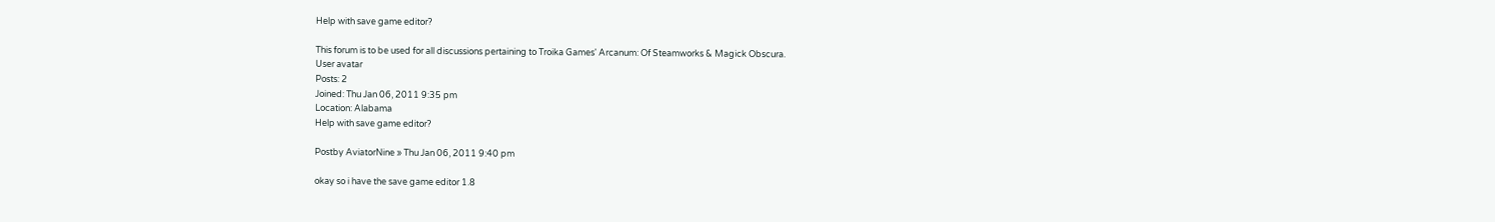Help with save game editor?

This forum is to be used for all discussions pertaining to Troika Games' Arcanum: Of Steamworks & Magick Obscura.
User avatar
Posts: 2
Joined: Thu Jan 06, 2011 9:35 pm
Location: Alabama
Help with save game editor?

Postby AviatorNine » Thu Jan 06, 2011 9:40 pm

okay so i have the save game editor 1.8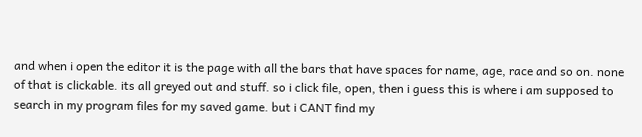and when i open the editor it is the page with all the bars that have spaces for name, age, race and so on. none of that is clickable. its all greyed out and stuff. so i click file, open, then i guess this is where i am supposed to search in my program files for my saved game. but i CANT find my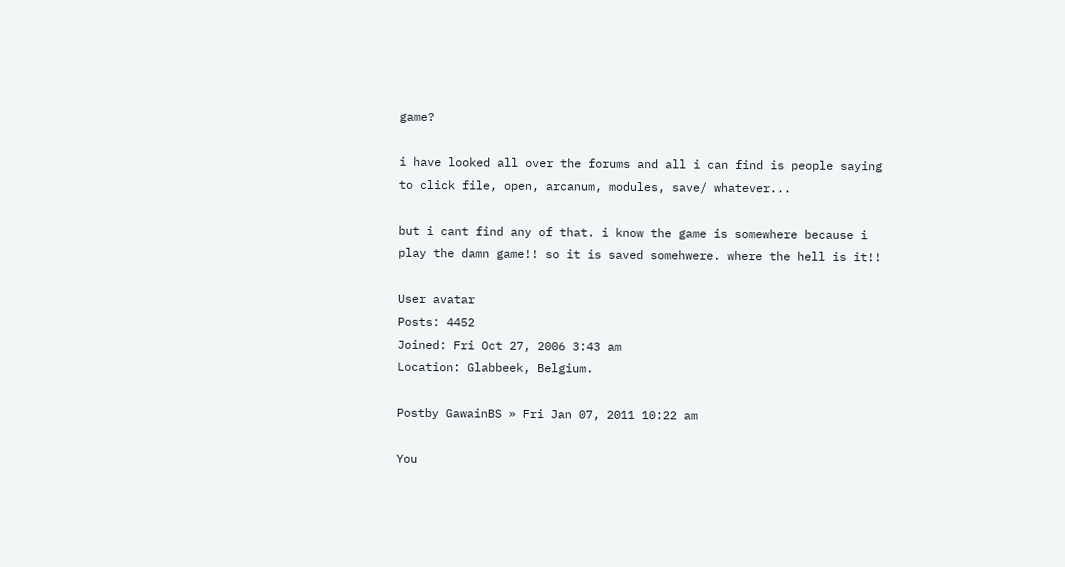game?

i have looked all over the forums and all i can find is people saying to click file, open, arcanum, modules, save/ whatever...

but i cant find any of that. i know the game is somewhere because i play the damn game!! so it is saved somehwere. where the hell is it!!

User avatar
Posts: 4452
Joined: Fri Oct 27, 2006 3:43 am
Location: Glabbeek, Belgium.

Postby GawainBS » Fri Jan 07, 2011 10:22 am

You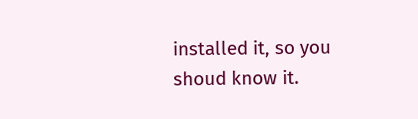installed it, so you shoud know it.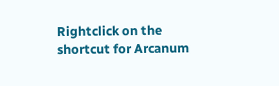Rightclick on the shortcut for Arcanum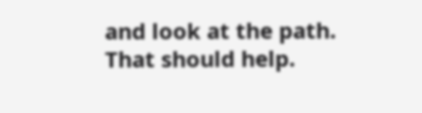and look at the path. That should help.